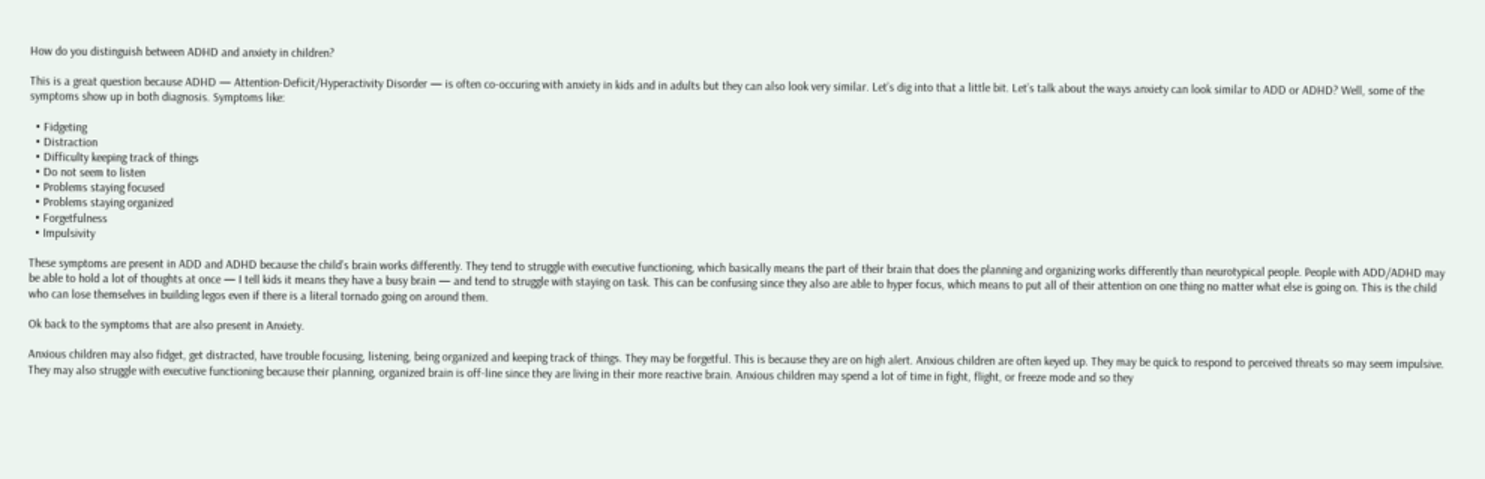How do you distinguish between ADHD and anxiety in children?

This is a great question because ADHD — Attention-Deficit/Hyperactivity Disorder — is often co-occuring with anxiety in kids and in adults but they can also look very similar. Let’s dig into that a little bit. Let’s talk about the ways anxiety can look similar to ADD or ADHD? Well, some of the symptoms show up in both diagnosis. Symptoms like:

  • Fidgeting
  • Distraction
  • Difficulty keeping track of things
  • Do not seem to listen
  • Problems staying focused
  • Problems staying organized
  • Forgetfulness
  • Impulsivity

These symptoms are present in ADD and ADHD because the child’s brain works differently. They tend to struggle with executive functioning, which basically means the part of their brain that does the planning and organizing works differently than neurotypical people. People with ADD/ADHD may be able to hold a lot of thoughts at once — I tell kids it means they have a busy brain — and tend to struggle with staying on task. This can be confusing since they also are able to hyper focus, which means to put all of their attention on one thing no matter what else is going on. This is the child who can lose themselves in building legos even if there is a literal tornado going on around them.

Ok back to the symptoms that are also present in Anxiety.

Anxious children may also fidget, get distracted, have trouble focusing, listening, being organized and keeping track of things. They may be forgetful. This is because they are on high alert. Anxious children are often keyed up. They may be quick to respond to perceived threats so may seem impulsive. They may also struggle with executive functioning because their planning, organized brain is off-line since they are living in their more reactive brain. Anxious children may spend a lot of time in fight, flight, or freeze mode and so they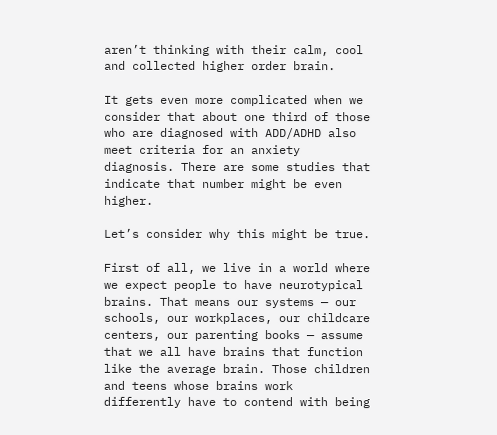aren’t thinking with their calm, cool and collected higher order brain.

It gets even more complicated when we consider that about one third of those who are diagnosed with ADD/ADHD also meet criteria for an anxiety diagnosis. There are some studies that indicate that number might be even higher.

Let’s consider why this might be true.

First of all, we live in a world where we expect people to have neurotypical brains. That means our systems — our schools, our workplaces, our childcare centers, our parenting books — assume that we all have brains that function like the average brain. Those children and teens whose brains work differently have to contend with being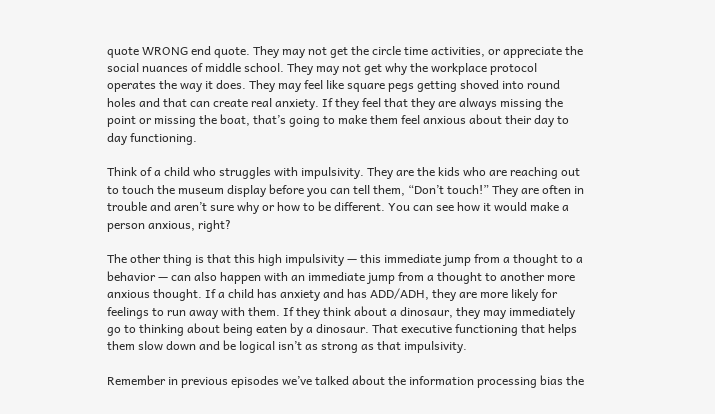quote WRONG end quote. They may not get the circle time activities, or appreciate the social nuances of middle school. They may not get why the workplace protocol operates the way it does. They may feel like square pegs getting shoved into round holes and that can create real anxiety. If they feel that they are always missing the point or missing the boat, that’s going to make them feel anxious about their day to day functioning.

Think of a child who struggles with impulsivity. They are the kids who are reaching out to touch the museum display before you can tell them, “Don’t touch!” They are often in trouble and aren’t sure why or how to be different. You can see how it would make a person anxious, right?

The other thing is that this high impulsivity — this immediate jump from a thought to a behavior — can also happen with an immediate jump from a thought to another more anxious thought. If a child has anxiety and has ADD/ADH, they are more likely for feelings to run away with them. If they think about a dinosaur, they may immediately go to thinking about being eaten by a dinosaur. That executive functioning that helps them slow down and be logical isn’t as strong as that impulsivity.

Remember in previous episodes we’ve talked about the information processing bias the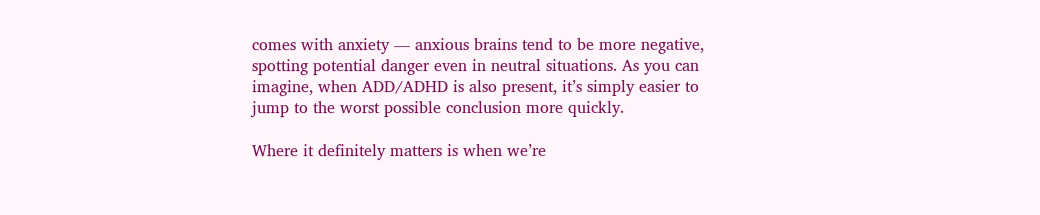comes with anxiety — anxious brains tend to be more negative, spotting potential danger even in neutral situations. As you can imagine, when ADD/ADHD is also present, it’s simply easier to jump to the worst possible conclusion more quickly.

Where it definitely matters is when we’re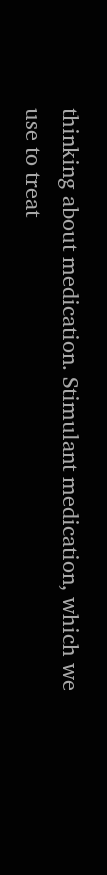thinking about medication. Stimulant medication, which we use to treat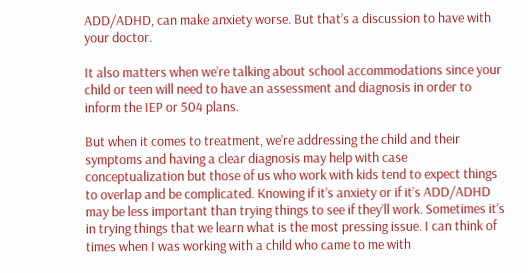ADD/ADHD, can make anxiety worse. But that’s a discussion to have with your doctor.

It also matters when we’re talking about school accommodations since your child or teen will need to have an assessment and diagnosis in order to inform the IEP or 504 plans.

But when it comes to treatment, we’re addressing the child and their symptoms and having a clear diagnosis may help with case conceptualization but those of us who work with kids tend to expect things to overlap and be complicated. Knowing if it’s anxiety or if it’s ADD/ADHD may be less important than trying things to see if they’ll work. Sometimes it’s in trying things that we learn what is the most pressing issue. I can think of times when I was working with a child who came to me with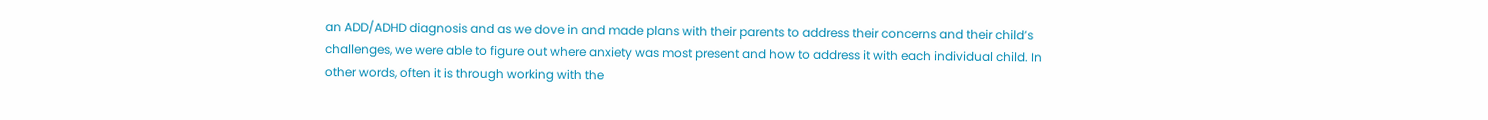an ADD/ADHD diagnosis and as we dove in and made plans with their parents to address their concerns and their child’s challenges, we were able to figure out where anxiety was most present and how to address it with each individual child. In other words, often it is through working with the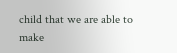child that we are able to make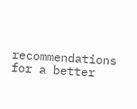recommendations for a better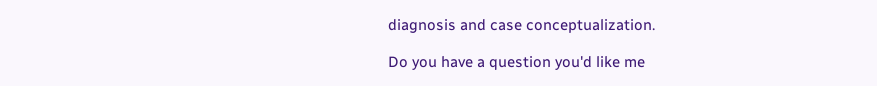diagnosis and case conceptualization.

Do you have a question you'd like me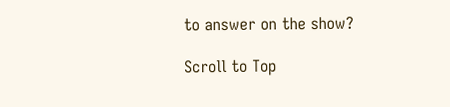to answer on the show?

Scroll to Top